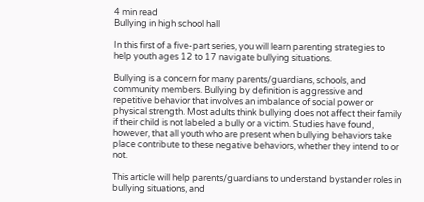4 min read
Bullying in high school hall

In this first of a five-part series, you will learn parenting strategies to help youth ages 12 to 17 navigate bullying situations.

Bullying is a concern for many parents/guardians, schools, and community members. Bullying by definition is aggressive and repetitive behavior that involves an imbalance of social power or physical strength. Most adults think bullying does not affect their family if their child is not labeled a bully or a victim. Studies have found, however, that all youth who are present when bullying behaviors take place contribute to these negative behaviors, whether they intend to or not.

This article will help parents/guardians to understand bystander roles in bullying situations, and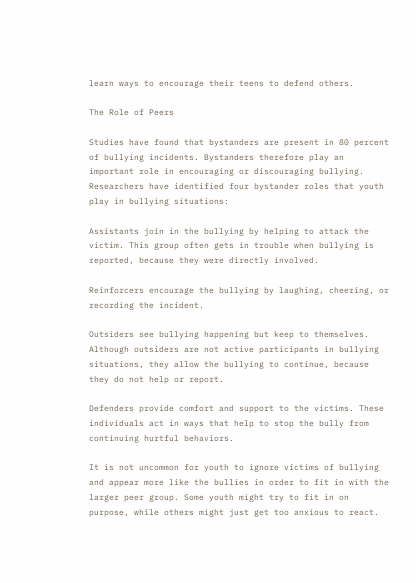learn ways to encourage their teens to defend others.

The Role of Peers

Studies have found that bystanders are present in 80 percent of bullying incidents. Bystanders therefore play an important role in encouraging or discouraging bullying. Researchers have identified four bystander roles that youth play in bullying situations:

Assistants join in the bullying by helping to attack the victim. This group often gets in trouble when bullying is reported, because they were directly involved.

Reinforcers encourage the bullying by laughing, cheering, or recording the incident.

Outsiders see bullying happening but keep to themselves. Although outsiders are not active participants in bullying situations, they allow the bullying to continue, because they do not help or report.

Defenders provide comfort and support to the victims. These individuals act in ways that help to stop the bully from continuing hurtful behaviors.

It is not uncommon for youth to ignore victims of bullying and appear more like the bullies in order to fit in with the larger peer group. Some youth might try to fit in on purpose, while others might just get too anxious to react.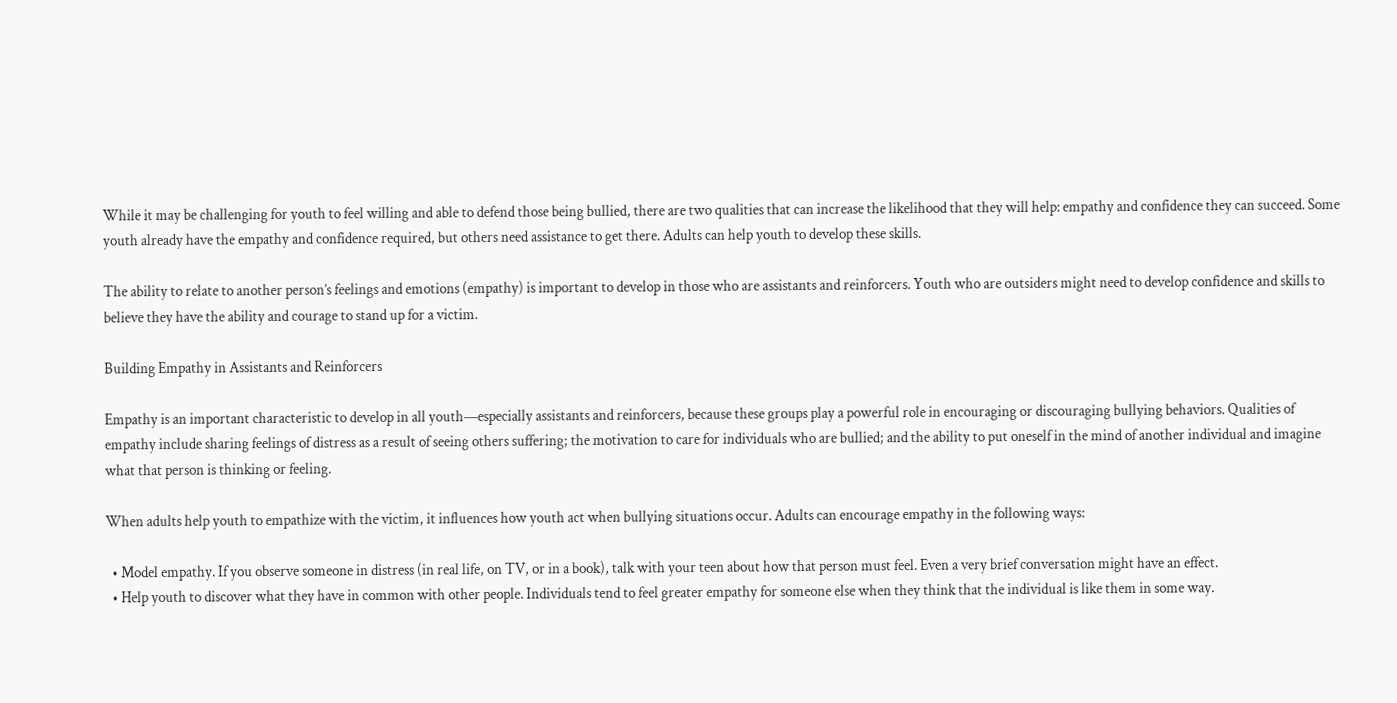While it may be challenging for youth to feel willing and able to defend those being bullied, there are two qualities that can increase the likelihood that they will help: empathy and confidence they can succeed. Some youth already have the empathy and confidence required, but others need assistance to get there. Adults can help youth to develop these skills.

The ability to relate to another person’s feelings and emotions (empathy) is important to develop in those who are assistants and reinforcers. Youth who are outsiders might need to develop confidence and skills to believe they have the ability and courage to stand up for a victim.

Building Empathy in Assistants and Reinforcers

Empathy is an important characteristic to develop in all youth—especially assistants and reinforcers, because these groups play a powerful role in encouraging or discouraging bullying behaviors. Qualities of empathy include sharing feelings of distress as a result of seeing others suffering; the motivation to care for individuals who are bullied; and the ability to put oneself in the mind of another individual and imagine what that person is thinking or feeling.

When adults help youth to empathize with the victim, it influences how youth act when bullying situations occur. Adults can encourage empathy in the following ways:

  • Model empathy. If you observe someone in distress (in real life, on TV, or in a book), talk with your teen about how that person must feel. Even a very brief conversation might have an effect.
  • Help youth to discover what they have in common with other people. Individuals tend to feel greater empathy for someone else when they think that the individual is like them in some way.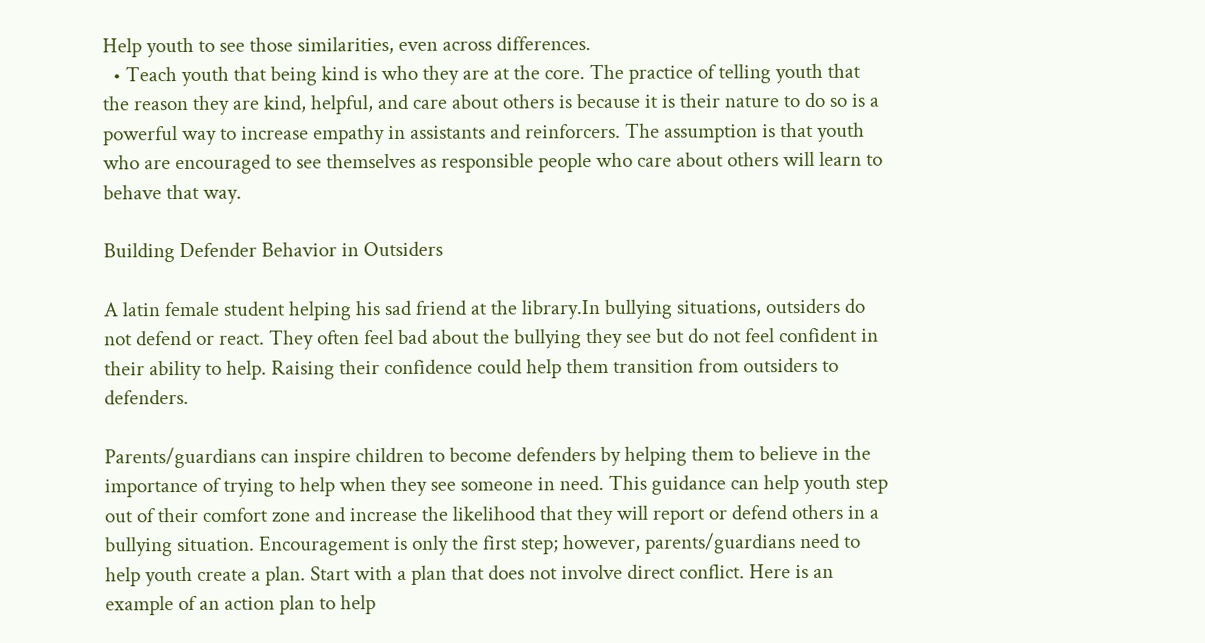Help youth to see those similarities, even across differences.
  • Teach youth that being kind is who they are at the core. The practice of telling youth that the reason they are kind, helpful, and care about others is because it is their nature to do so is a powerful way to increase empathy in assistants and reinforcers. The assumption is that youth who are encouraged to see themselves as responsible people who care about others will learn to behave that way.

Building Defender Behavior in Outsiders

A latin female student helping his sad friend at the library.In bullying situations, outsiders do not defend or react. They often feel bad about the bullying they see but do not feel confident in their ability to help. Raising their confidence could help them transition from outsiders to defenders.

Parents/guardians can inspire children to become defenders by helping them to believe in the importance of trying to help when they see someone in need. This guidance can help youth step out of their comfort zone and increase the likelihood that they will report or defend others in a bullying situation. Encouragement is only the first step; however, parents/guardians need to help youth create a plan. Start with a plan that does not involve direct conflict. Here is an example of an action plan to help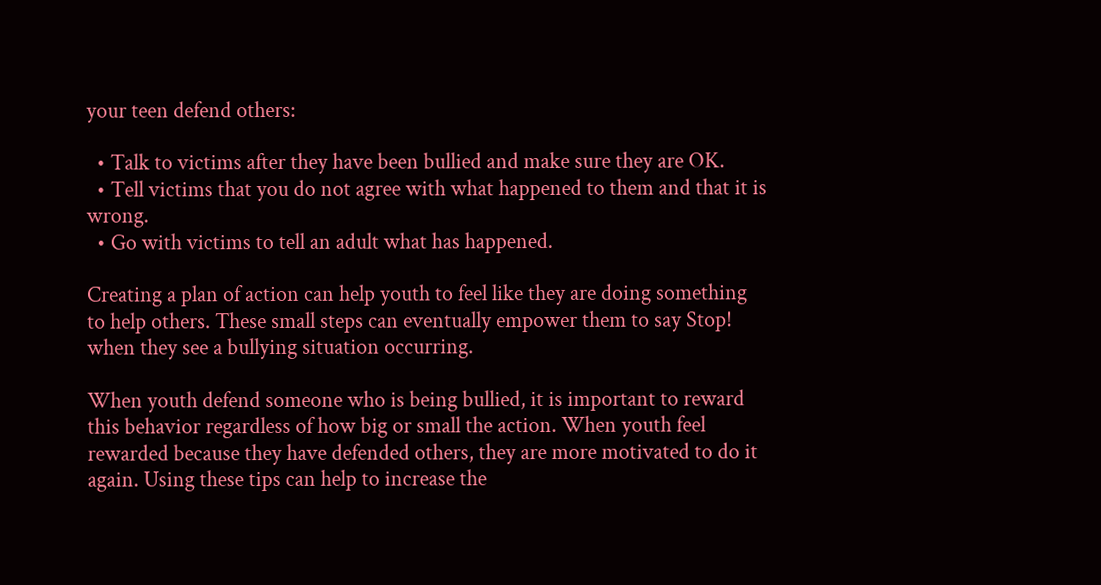your teen defend others:

  • Talk to victims after they have been bullied and make sure they are OK.
  • Tell victims that you do not agree with what happened to them and that it is wrong.
  • Go with victims to tell an adult what has happened.

Creating a plan of action can help youth to feel like they are doing something to help others. These small steps can eventually empower them to say Stop! when they see a bullying situation occurring.

When youth defend someone who is being bullied, it is important to reward this behavior regardless of how big or small the action. When youth feel rewarded because they have defended others, they are more motivated to do it again. Using these tips can help to increase the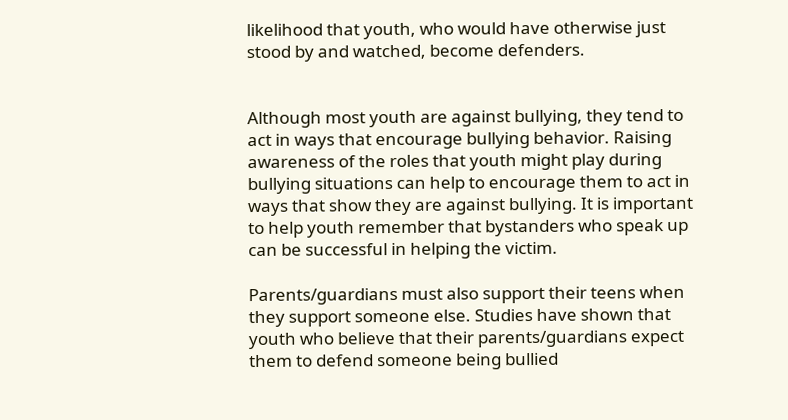likelihood that youth, who would have otherwise just stood by and watched, become defenders.


Although most youth are against bullying, they tend to act in ways that encourage bullying behavior. Raising awareness of the roles that youth might play during bullying situations can help to encourage them to act in ways that show they are against bullying. It is important to help youth remember that bystanders who speak up can be successful in helping the victim.

Parents/guardians must also support their teens when they support someone else. Studies have shown that youth who believe that their parents/guardians expect them to defend someone being bullied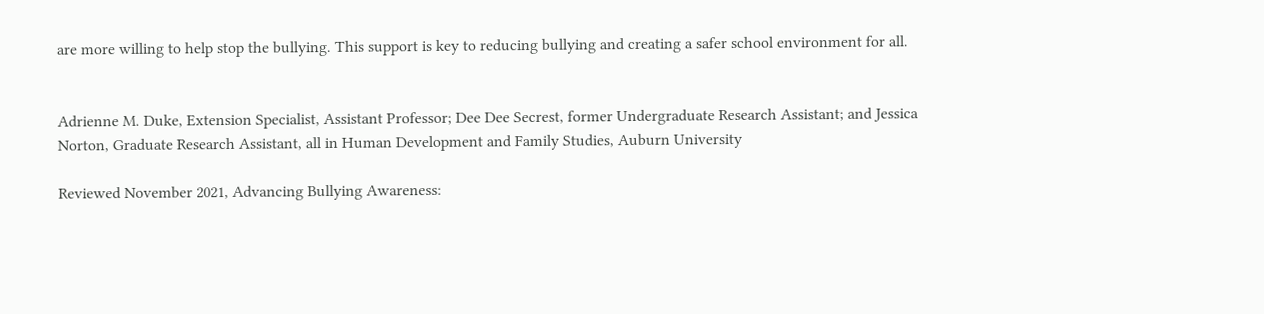are more willing to help stop the bullying. This support is key to reducing bullying and creating a safer school environment for all.


Adrienne M. Duke, Extension Specialist, Assistant Professor; Dee Dee Secrest, former Undergraduate Research Assistant; and Jessica Norton, Graduate Research Assistant, all in Human Development and Family Studies, Auburn University

Reviewed November 2021, Advancing Bullying Awareness: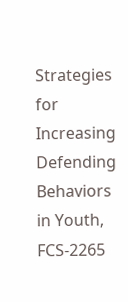Strategies for Increasing Defending Behaviors in Youth, FCS-2265